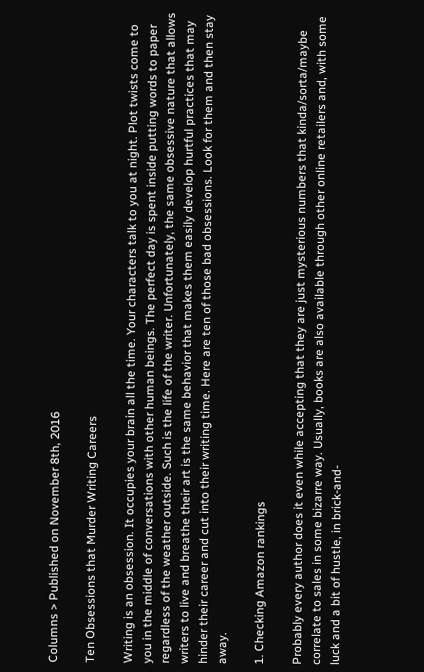Columns > Published on November 8th, 2016

Ten Obsessions that Murder Writing Careers

Writing is an obsession. It occupies your brain all the time. Your characters talk to you at night. Plot twists come to you in the middle of conversations with other human beings. The perfect day is spent inside putting words to paper regardless of the weather outside. Such is the life of the writer. Unfortunately, the same obsessive nature that allows writers to live and breathe their art is the same behavior that makes them easily develop hurtful practices that may hinder their career and cut into their writing time. Here are ten of those bad obsessions. Look for them and then stay away.

1. Checking Amazon rankings

Probably every author does it even while accepting that they are just mysterious numbers that kinda/sorta/maybe correlate to sales in some bizarre way. Usually, books are also available through other online retailers and, with some luck and a bit of hustle, in brick-and-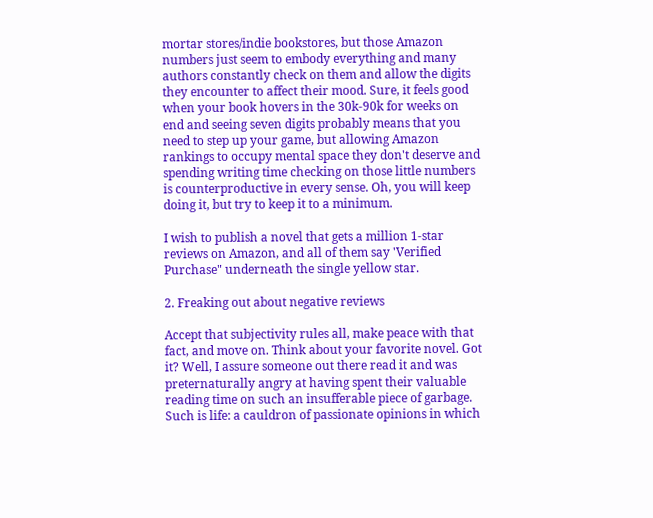mortar stores/indie bookstores, but those Amazon numbers just seem to embody everything and many authors constantly check on them and allow the digits they encounter to affect their mood. Sure, it feels good when your book hovers in the 30k-90k for weeks on end and seeing seven digits probably means that you need to step up your game, but allowing Amazon rankings to occupy mental space they don't deserve and spending writing time checking on those little numbers is counterproductive in every sense. Oh, you will keep doing it, but try to keep it to a minimum.

I wish to publish a novel that gets a million 1-star reviews on Amazon, and all of them say 'Verified Purchase" underneath the single yellow star.

2. Freaking out about negative reviews

Accept that subjectivity rules all, make peace with that fact, and move on. Think about your favorite novel. Got it? Well, I assure someone out there read it and was preternaturally angry at having spent their valuable reading time on such an insufferable piece of garbage. Such is life: a cauldron of passionate opinions in which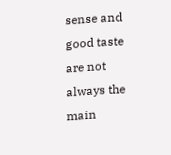sense and good taste are not always the main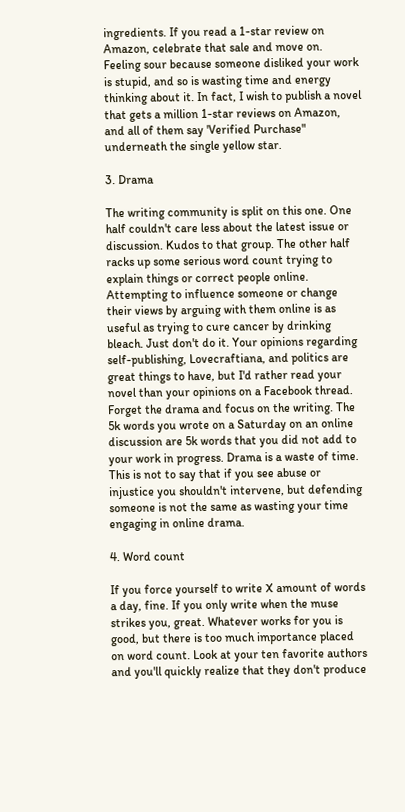ingredients. If you read a 1-star review on Amazon, celebrate that sale and move on. Feeling sour because someone disliked your work is stupid, and so is wasting time and energy thinking about it. In fact, I wish to publish a novel that gets a million 1-star reviews on Amazon, and all of them say 'Verified Purchase" underneath the single yellow star.

3. Drama

The writing community is split on this one. One half couldn't care less about the latest issue or discussion. Kudos to that group. The other half racks up some serious word count trying to explain things or correct people online. Attempting to influence someone or change their views by arguing with them online is as useful as trying to cure cancer by drinking bleach. Just don't do it. Your opinions regarding self-publishing, Lovecraftiana, and politics are great things to have, but I'd rather read your novel than your opinions on a Facebook thread. Forget the drama and focus on the writing. The 5k words you wrote on a Saturday on an online discussion are 5k words that you did not add to your work in progress. Drama is a waste of time. This is not to say that if you see abuse or injustice you shouldn't intervene, but defending someone is not the same as wasting your time engaging in online drama.

4. Word count

If you force yourself to write X amount of words a day, fine. If you only write when the muse strikes you, great. Whatever works for you is good, but there is too much importance placed on word count. Look at your ten favorite authors and you'll quickly realize that they don't produce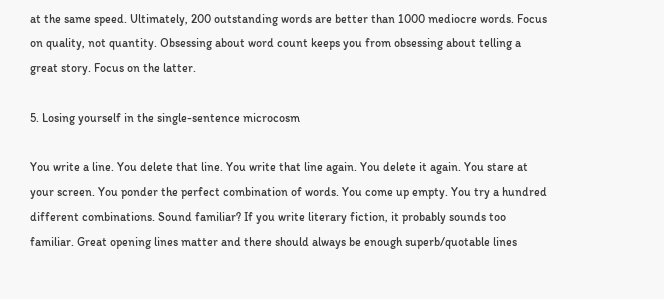at the same speed. Ultimately, 200 outstanding words are better than 1000 mediocre words. Focus on quality, not quantity. Obsessing about word count keeps you from obsessing about telling a great story. Focus on the latter.

5. Losing yourself in the single-sentence microcosm

You write a line. You delete that line. You write that line again. You delete it again. You stare at your screen. You ponder the perfect combination of words. You come up empty. You try a hundred different combinations. Sound familiar? If you write literary fiction, it probably sounds too familiar. Great opening lines matter and there should always be enough superb/quotable lines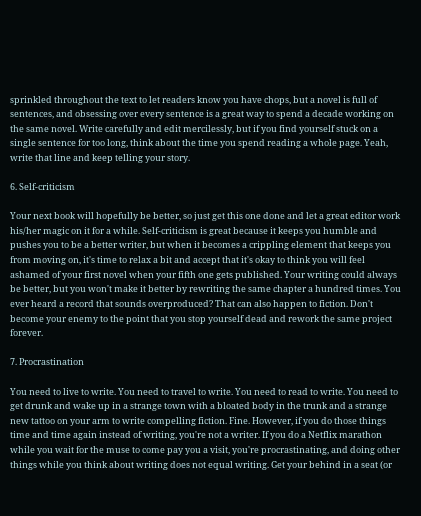sprinkled throughout the text to let readers know you have chops, but a novel is full of sentences, and obsessing over every sentence is a great way to spend a decade working on the same novel. Write carefully and edit mercilessly, but if you find yourself stuck on a single sentence for too long, think about the time you spend reading a whole page. Yeah, write that line and keep telling your story.

6. Self-criticism

Your next book will hopefully be better, so just get this one done and let a great editor work his/her magic on it for a while. Self-criticism is great because it keeps you humble and pushes you to be a better writer, but when it becomes a crippling element that keeps you from moving on, it's time to relax a bit and accept that it's okay to think you will feel ashamed of your first novel when your fifth one gets published. Your writing could always be better, but you won't make it better by rewriting the same chapter a hundred times. You ever heard a record that sounds overproduced? That can also happen to fiction. Don't become your enemy to the point that you stop yourself dead and rework the same project forever.

7. Procrastination

You need to live to write. You need to travel to write. You need to read to write. You need to get drunk and wake up in a strange town with a bloated body in the trunk and a strange new tattoo on your arm to write compelling fiction. Fine. However, if you do those things time and time again instead of writing, you're not a writer. If you do a Netflix marathon while you wait for the muse to come pay you a visit, you're procrastinating, and doing other things while you think about writing does not equal writing. Get your behind in a seat (or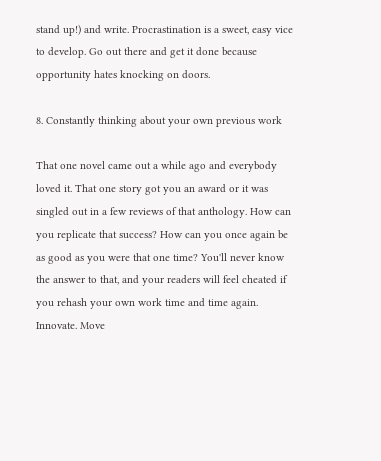stand up!) and write. Procrastination is a sweet, easy vice to develop. Go out there and get it done because opportunity hates knocking on doors.

8. Constantly thinking about your own previous work

That one novel came out a while ago and everybody loved it. That one story got you an award or it was singled out in a few reviews of that anthology. How can you replicate that success? How can you once again be as good as you were that one time? You'll never know the answer to that, and your readers will feel cheated if you rehash your own work time and time again. Innovate. Move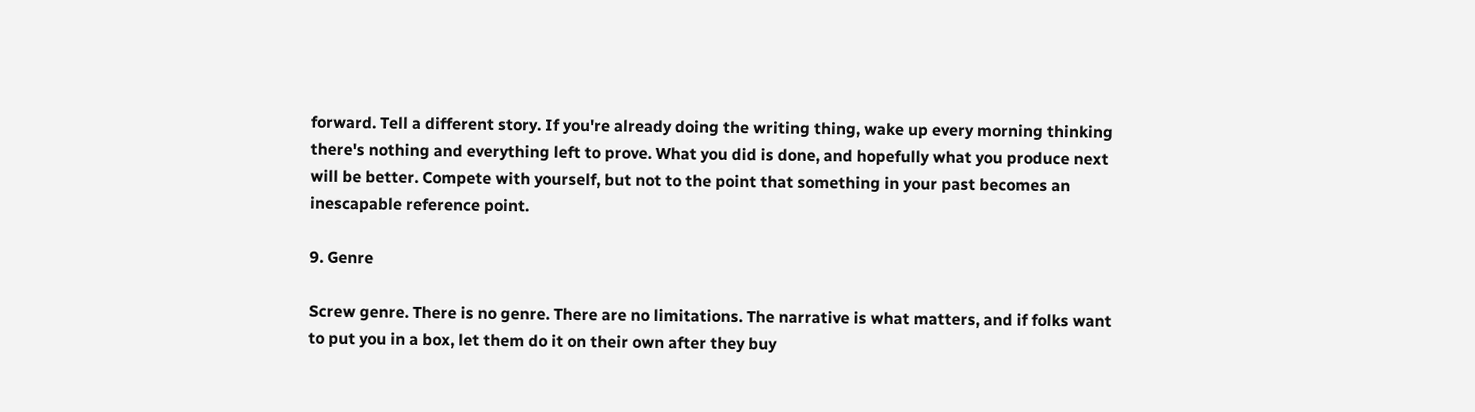forward. Tell a different story. If you're already doing the writing thing, wake up every morning thinking there's nothing and everything left to prove. What you did is done, and hopefully what you produce next will be better. Compete with yourself, but not to the point that something in your past becomes an inescapable reference point.

9. Genre

Screw genre. There is no genre. There are no limitations. The narrative is what matters, and if folks want to put you in a box, let them do it on their own after they buy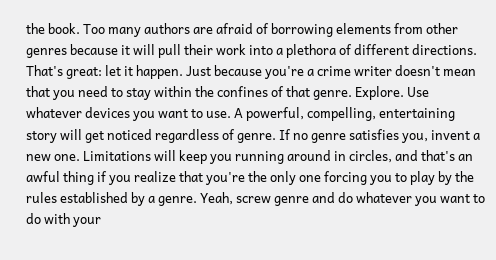the book. Too many authors are afraid of borrowing elements from other genres because it will pull their work into a plethora of different directions. That's great: let it happen. Just because you're a crime writer doesn't mean that you need to stay within the confines of that genre. Explore. Use whatever devices you want to use. A powerful, compelling, entertaining story will get noticed regardless of genre. If no genre satisfies you, invent a new one. Limitations will keep you running around in circles, and that's an awful thing if you realize that you're the only one forcing you to play by the rules established by a genre. Yeah, screw genre and do whatever you want to do with your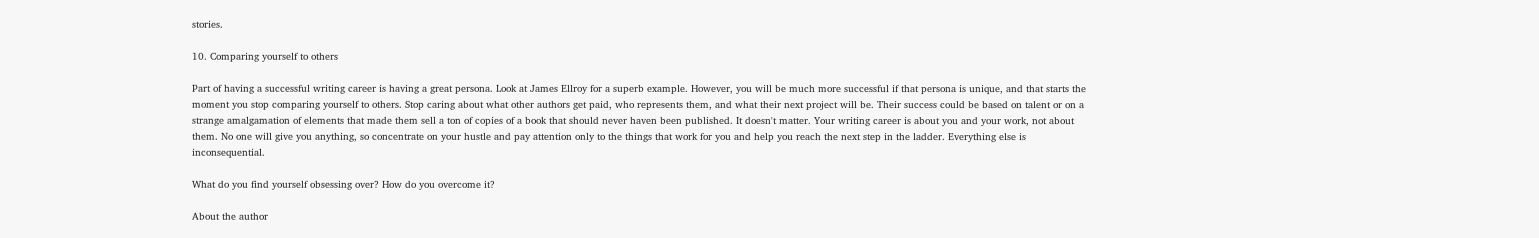stories.

10. Comparing yourself to others

Part of having a successful writing career is having a great persona. Look at James Ellroy for a superb example. However, you will be much more successful if that persona is unique, and that starts the moment you stop comparing yourself to others. Stop caring about what other authors get paid, who represents them, and what their next project will be. Their success could be based on talent or on a strange amalgamation of elements that made them sell a ton of copies of a book that should never haven been published. It doesn't matter. Your writing career is about you and your work, not about them. No one will give you anything, so concentrate on your hustle and pay attention only to the things that work for you and help you reach the next step in the ladder. Everything else is inconsequential.

What do you find yourself obsessing over? How do you overcome it?

About the author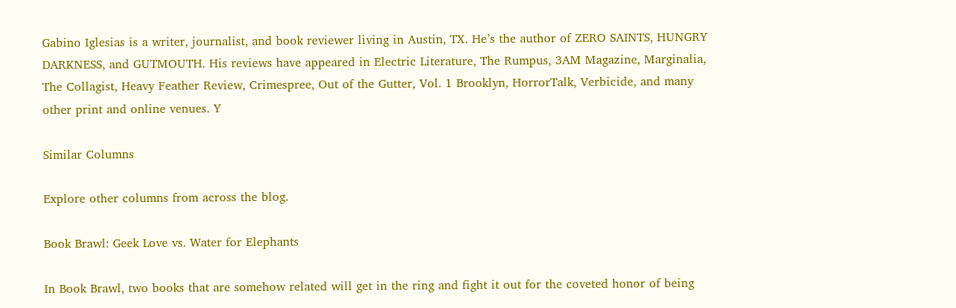Gabino Iglesias is a writer, journalist, and book reviewer living in Austin, TX. He’s the author of ZERO SAINTS, HUNGRY DARKNESS, and GUTMOUTH. His reviews have appeared in Electric Literature, The Rumpus, 3AM Magazine, Marginalia, The Collagist, Heavy Feather Review, Crimespree, Out of the Gutter, Vol. 1 Brooklyn, HorrorTalk, Verbicide, and many other print and online venues. Y

Similar Columns

Explore other columns from across the blog.

Book Brawl: Geek Love vs. Water for Elephants

In Book Brawl, two books that are somehow related will get in the ring and fight it out for the coveted honor of being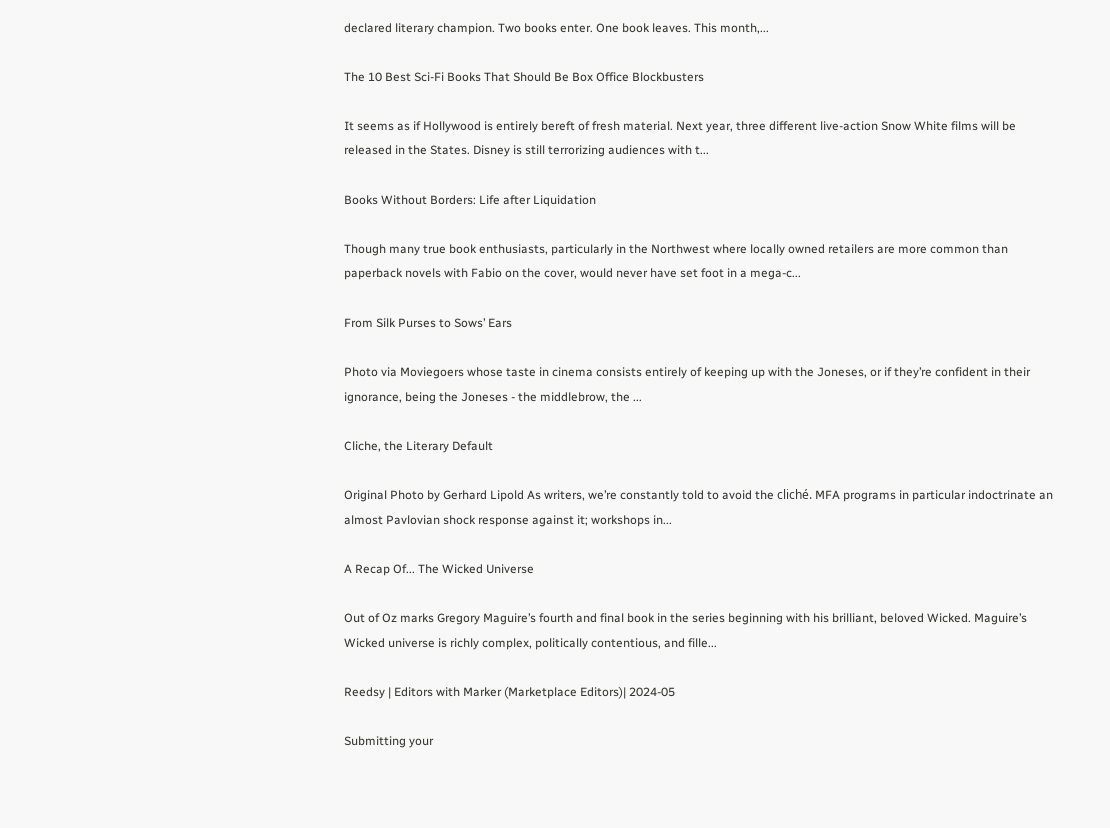declared literary champion. Two books enter. One book leaves. This month,...

The 10 Best Sci-Fi Books That Should Be Box Office Blockbusters

It seems as if Hollywood is entirely bereft of fresh material. Next year, three different live-action Snow White films will be released in the States. Disney is still terrorizing audiences with t...

Books Without Borders: Life after Liquidation

Though many true book enthusiasts, particularly in the Northwest where locally owned retailers are more common than paperback novels with Fabio on the cover, would never have set foot in a mega-c...

From Silk Purses to Sows’ Ears

Photo via Moviegoers whose taste in cinema consists entirely of keeping up with the Joneses, or if they’re confident in their ignorance, being the Joneses - the middlebrow, the ...

Cliche, the Literary Default

Original Photo by Gerhard Lipold As writers, we’re constantly told to avoid the cliché. MFA programs in particular indoctrinate an almost Pavlovian shock response against it; workshops in...

A Recap Of... The Wicked Universe

Out of Oz marks Gregory Maguire’s fourth and final book in the series beginning with his brilliant, beloved Wicked. Maguire’s Wicked universe is richly complex, politically contentious, and fille...

Reedsy | Editors with Marker (Marketplace Editors)| 2024-05

Submitting your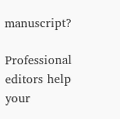manuscript?

Professional editors help your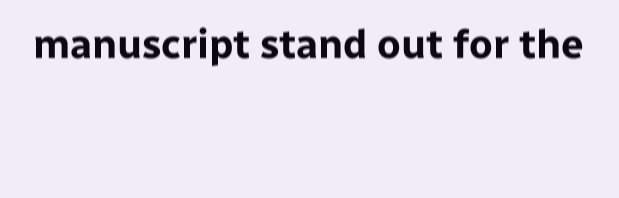manuscript stand out for the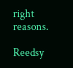right reasons.

Reedsy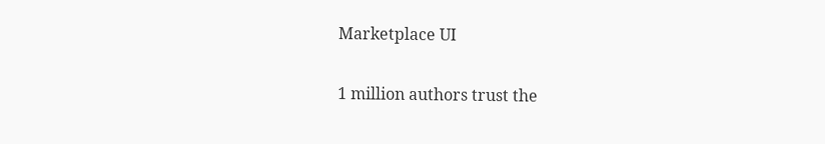Marketplace UI

1 million authors trust the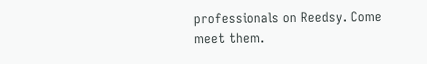professionals on Reedsy. Come meet them.